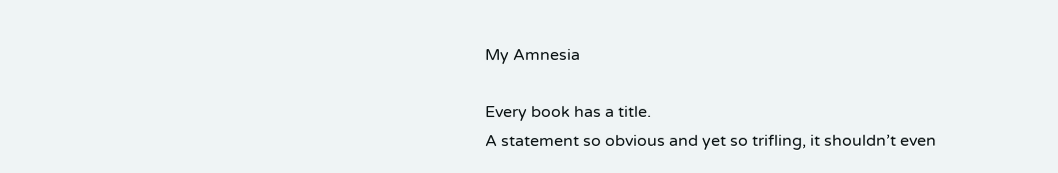My Amnesia

Every book has a title.
A statement so obvious and yet so trifling, it shouldn’t even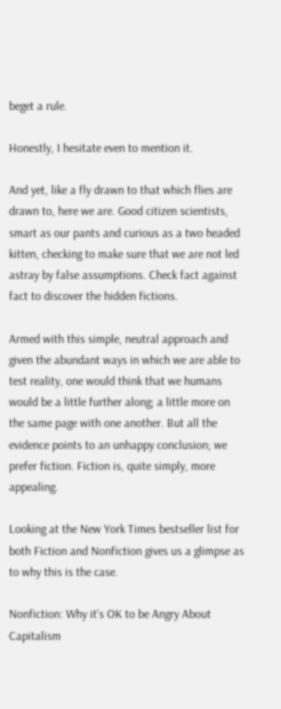beget a rule.

Honestly, I hesitate even to mention it.

And yet, like a fly drawn to that which flies are drawn to, here we are. Good citizen scientists, smart as our pants and curious as a two headed kitten, checking to make sure that we are not led astray by false assumptions. Check fact against fact to discover the hidden fictions.

Armed with this simple, neutral approach and given the abundant ways in which we are able to test reality, one would think that we humans would be a little further along; a little more on the same page with one another. But all the evidence points to an unhappy conclusion; we prefer fiction. Fiction is, quite simply, more appealing.

Looking at the New York Times bestseller list for both Fiction and Nonfiction gives us a glimpse as to why this is the case.

Nonfiction: Why it’s OK to be Angry About Capitalism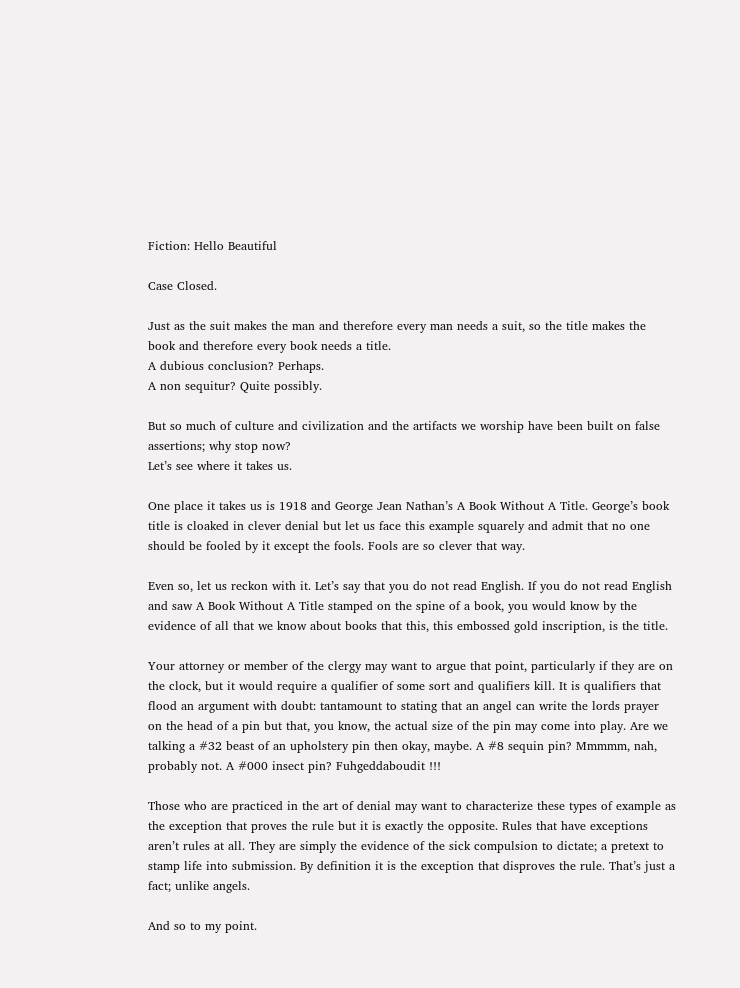Fiction: Hello Beautiful

Case Closed.

Just as the suit makes the man and therefore every man needs a suit, so the title makes the book and therefore every book needs a title.
A dubious conclusion? Perhaps.
A non sequitur? Quite possibly.

But so much of culture and civilization and the artifacts we worship have been built on false assertions; why stop now?
Let’s see where it takes us.

One place it takes us is 1918 and George Jean Nathan’s A Book Without A Title. George’s book title is cloaked in clever denial but let us face this example squarely and admit that no one should be fooled by it except the fools. Fools are so clever that way.

Even so, let us reckon with it. Let’s say that you do not read English. If you do not read English and saw A Book Without A Title stamped on the spine of a book, you would know by the evidence of all that we know about books that this, this embossed gold inscription, is the title.

Your attorney or member of the clergy may want to argue that point, particularly if they are on the clock, but it would require a qualifier of some sort and qualifiers kill. It is qualifiers that flood an argument with doubt: tantamount to stating that an angel can write the lords prayer on the head of a pin but that, you know, the actual size of the pin may come into play. Are we talking a #32 beast of an upholstery pin then okay, maybe. A #8 sequin pin? Mmmmm, nah, probably not. A #000 insect pin? Fuhgeddaboudit !!!

Those who are practiced in the art of denial may want to characterize these types of example as the exception that proves the rule but it is exactly the opposite. Rules that have exceptions aren’t rules at all. They are simply the evidence of the sick compulsion to dictate; a pretext to stamp life into submission. By definition it is the exception that disproves the rule. That’s just a fact; unlike angels.

And so to my point.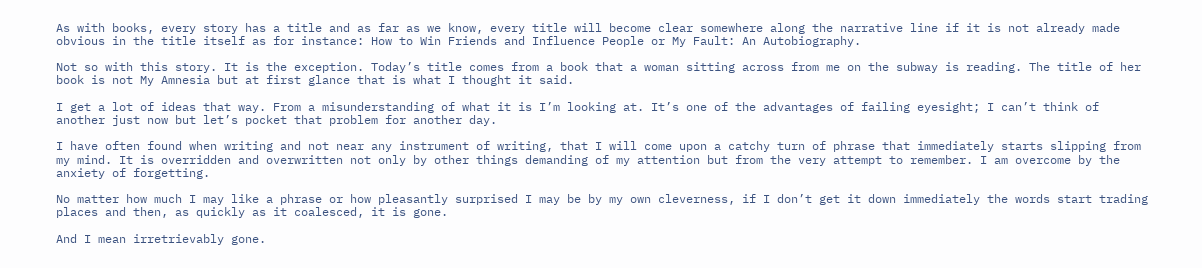As with books, every story has a title and as far as we know, every title will become clear somewhere along the narrative line if it is not already made obvious in the title itself as for instance: How to Win Friends and Influence People or My Fault: An Autobiography.

Not so with this story. It is the exception. Today’s title comes from a book that a woman sitting across from me on the subway is reading. The title of her book is not My Amnesia but at first glance that is what I thought it said.

I get a lot of ideas that way. From a misunderstanding of what it is I’m looking at. It’s one of the advantages of failing eyesight; I can’t think of another just now but let’s pocket that problem for another day.

I have often found when writing and not near any instrument of writing, that I will come upon a catchy turn of phrase that immediately starts slipping from my mind. It is overridden and overwritten not only by other things demanding of my attention but from the very attempt to remember. I am overcome by the anxiety of forgetting.

No matter how much I may like a phrase or how pleasantly surprised I may be by my own cleverness, if I don’t get it down immediately the words start trading places and then, as quickly as it coalesced, it is gone.

And I mean irretrievably gone.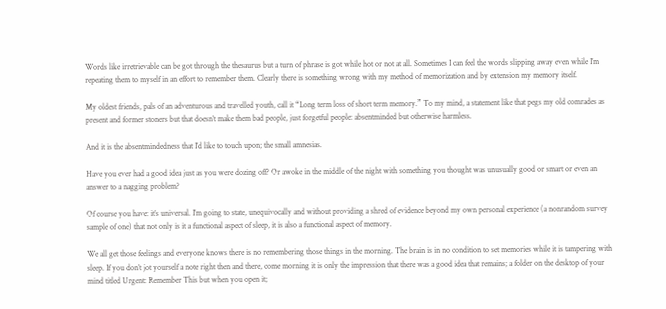Words like irretrievable can be got through the thesaurus but a turn of phrase is got while hot or not at all. Sometimes I can feel the words slipping away even while I’m repeating them to myself in an effort to remember them. Clearly there is something wrong with my method of memorization and by extension my memory itself.

My oldest friends, pals of an adventurous and travelled youth, call it “Long term loss of short term memory.” To my mind, a statement like that pegs my old comrades as present and former stoners but that doesn’t make them bad people, just forgetful people: absentminded but otherwise harmless.

And it is the absentmindedness that I’d like to touch upon; the small amnesias.

Have you ever had a good idea just as you were dozing off? Or awoke in the middle of the night with something you thought was unusually good or smart or even an answer to a nagging problem?

Of course you have: it’s universal. I’m going to state, unequivocally and without providing a shred of evidence beyond my own personal experience (a nonrandom survey sample of one) that not only is it a functional aspect of sleep, it is also a functional aspect of memory.

We all get those feelings and everyone knows there is no remembering those things in the morning. The brain is in no condition to set memories while it is tampering with sleep. If you don’t jot yourself a note right then and there, come morning it is only the impression that there was a good idea that remains; a folder on the desktop of your mind titled Urgent: Remember This but when you open it;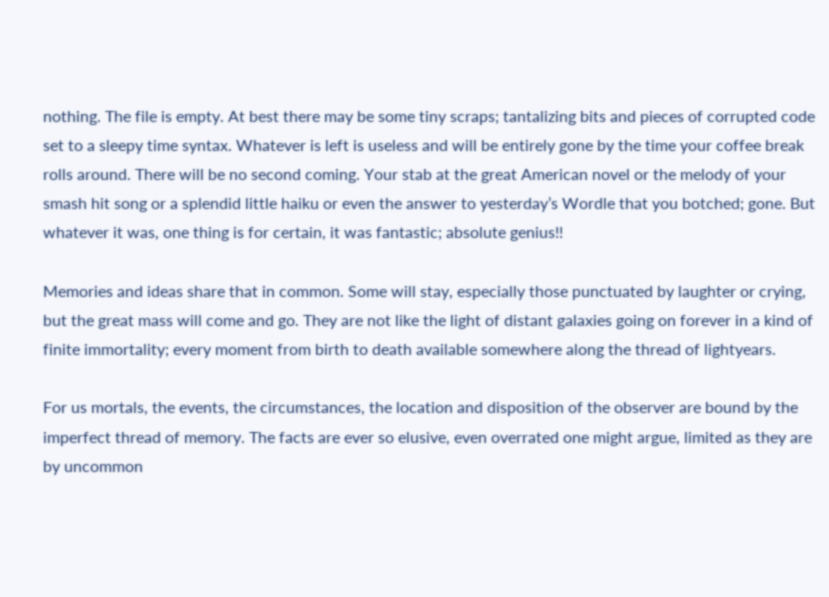nothing. The file is empty. At best there may be some tiny scraps; tantalizing bits and pieces of corrupted code set to a sleepy time syntax. Whatever is left is useless and will be entirely gone by the time your coffee break rolls around. There will be no second coming. Your stab at the great American novel or the melody of your smash hit song or a splendid little haiku or even the answer to yesterday’s Wordle that you botched; gone. But whatever it was, one thing is for certain, it was fantastic; absolute genius!!

Memories and ideas share that in common. Some will stay, especially those punctuated by laughter or crying, but the great mass will come and go. They are not like the light of distant galaxies going on forever in a kind of finite immortality; every moment from birth to death available somewhere along the thread of lightyears.

For us mortals, the events, the circumstances, the location and disposition of the observer are bound by the imperfect thread of memory. The facts are ever so elusive, even overrated one might argue, limited as they are by uncommon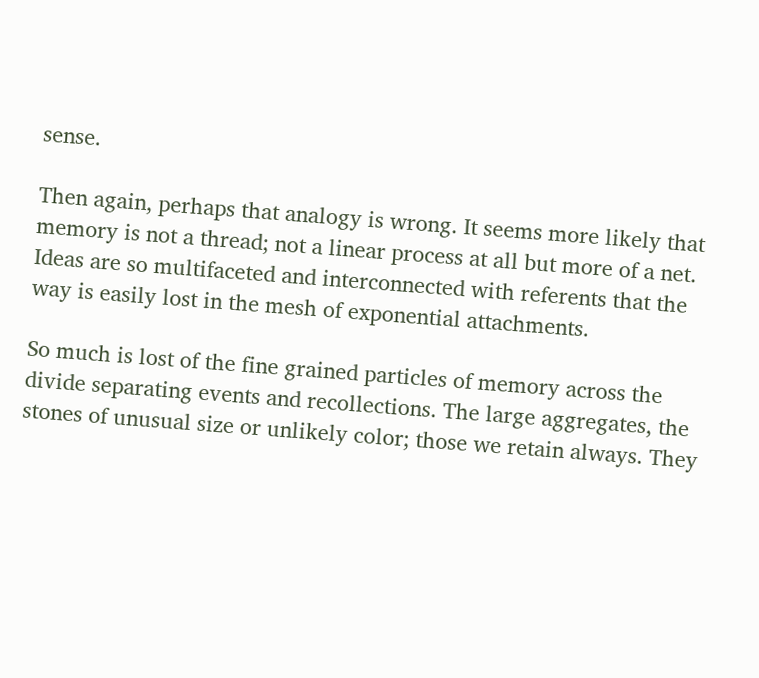sense.

Then again, perhaps that analogy is wrong. It seems more likely that memory is not a thread; not a linear process at all but more of a net. Ideas are so multifaceted and interconnected with referents that the way is easily lost in the mesh of exponential attachments.

So much is lost of the fine grained particles of memory across the divide separating events and recollections. The large aggregates, the stones of unusual size or unlikely color; those we retain always. They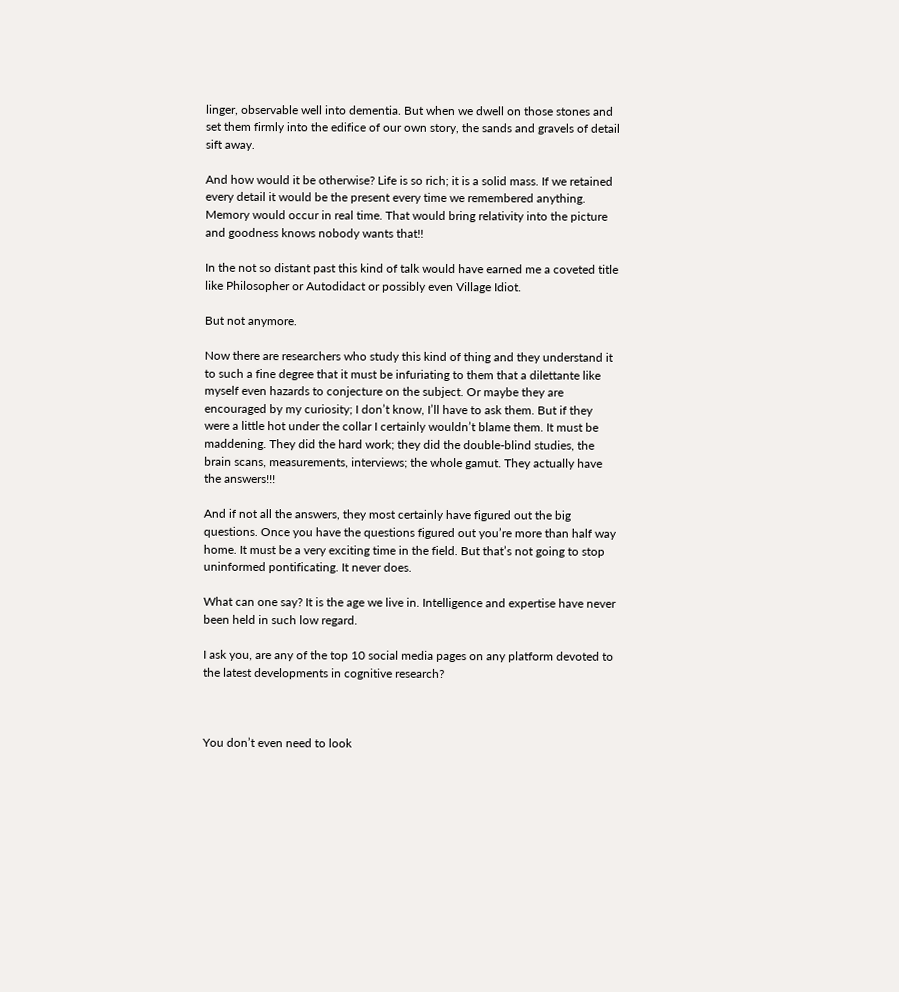linger, observable well into dementia. But when we dwell on those stones and set them firmly into the edifice of our own story, the sands and gravels of detail sift away.

And how would it be otherwise? Life is so rich; it is a solid mass. If we retained every detail it would be the present every time we remembered anything. Memory would occur in real time. That would bring relativity into the picture and goodness knows nobody wants that!!

In the not so distant past this kind of talk would have earned me a coveted title like Philosopher or Autodidact or possibly even Village Idiot.

But not anymore.

Now there are researchers who study this kind of thing and they understand it to such a fine degree that it must be infuriating to them that a dilettante like myself even hazards to conjecture on the subject. Or maybe they are encouraged by my curiosity; I don’t know, I’ll have to ask them. But if they were a little hot under the collar I certainly wouldn’t blame them. It must be maddening. They did the hard work; they did the double-blind studies, the brain scans, measurements, interviews; the whole gamut. They actually have the answers!!!

And if not all the answers, they most certainly have figured out the big questions. Once you have the questions figured out you’re more than half way home. It must be a very exciting time in the field. But that’s not going to stop uninformed pontificating. It never does.

What can one say? It is the age we live in. Intelligence and expertise have never been held in such low regard.

I ask you, are any of the top 10 social media pages on any platform devoted to the latest developments in cognitive research?



You don’t even need to look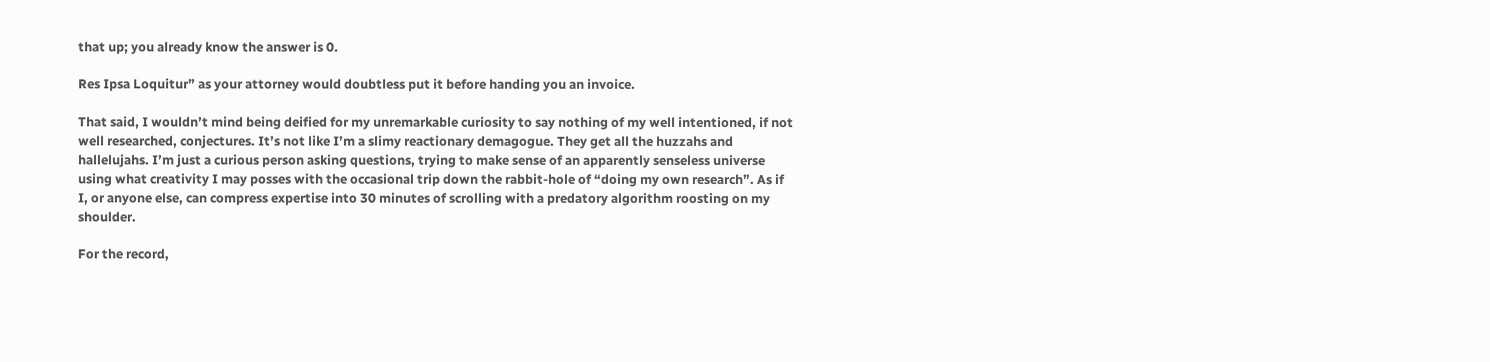that up; you already know the answer is 0.

Res Ipsa Loquitur” as your attorney would doubtless put it before handing you an invoice.

That said, I wouldn’t mind being deified for my unremarkable curiosity to say nothing of my well intentioned, if not well researched, conjectures. It’s not like I’m a slimy reactionary demagogue. They get all the huzzahs and hallelujahs. I’m just a curious person asking questions, trying to make sense of an apparently senseless universe using what creativity I may posses with the occasional trip down the rabbit-hole of “doing my own research”. As if I, or anyone else, can compress expertise into 30 minutes of scrolling with a predatory algorithm roosting on my shoulder.

For the record,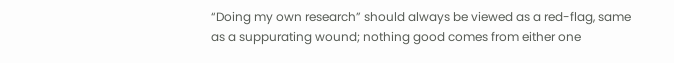“Doing my own research” should always be viewed as a red-flag, same as a suppurating wound; nothing good comes from either one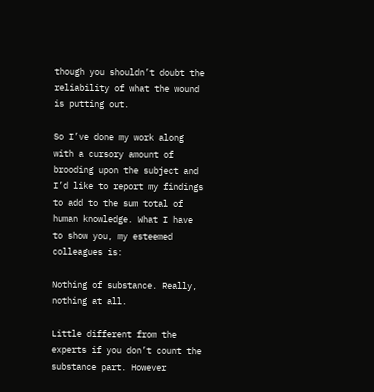though you shouldn’t doubt the reliability of what the wound is putting out.

So I’ve done my work along with a cursory amount of brooding upon the subject and I’d like to report my findings to add to the sum total of human knowledge. What I have to show you, my esteemed colleagues is:

Nothing of substance. Really, nothing at all.

Little different from the experts if you don’t count the substance part. However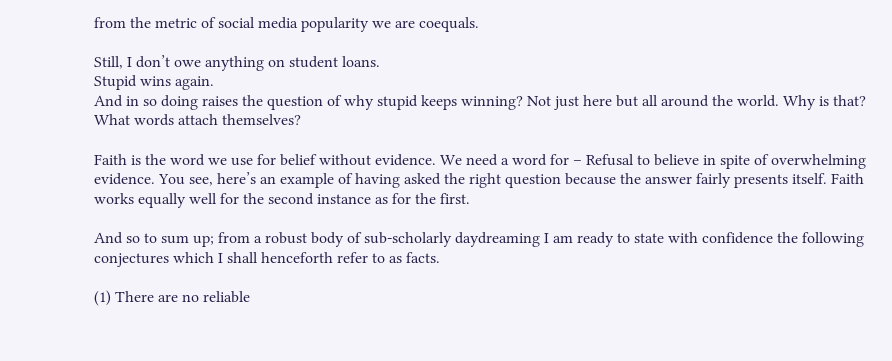from the metric of social media popularity we are coequals.

Still, I don’t owe anything on student loans.
Stupid wins again.
And in so doing raises the question of why stupid keeps winning? Not just here but all around the world. Why is that? What words attach themselves?

Faith is the word we use for belief without evidence. We need a word for – Refusal to believe in spite of overwhelming evidence. You see, here’s an example of having asked the right question because the answer fairly presents itself. Faith works equally well for the second instance as for the first.

And so to sum up; from a robust body of sub-scholarly daydreaming I am ready to state with confidence the following conjectures which I shall henceforth refer to as facts.

(1) There are no reliable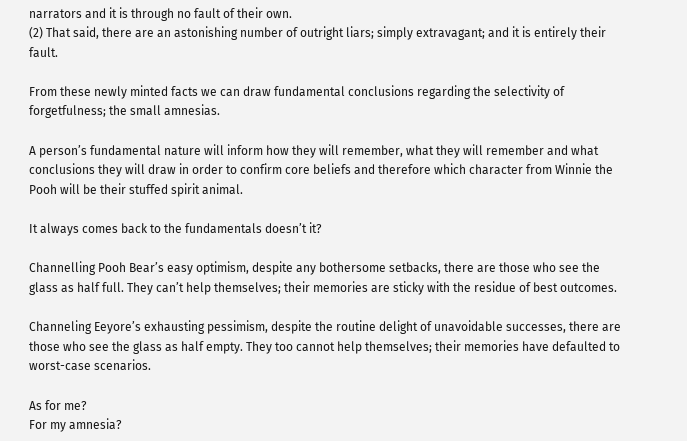narrators and it is through no fault of their own.
(2) That said, there are an astonishing number of outright liars; simply extravagant; and it is entirely their fault.

From these newly minted facts we can draw fundamental conclusions regarding the selectivity of forgetfulness; the small amnesias.

A person’s fundamental nature will inform how they will remember, what they will remember and what conclusions they will draw in order to confirm core beliefs and therefore which character from Winnie the Pooh will be their stuffed spirit animal.

It always comes back to the fundamentals doesn’t it?

Channelling Pooh Bear’s easy optimism, despite any bothersome setbacks, there are those who see the glass as half full. They can’t help themselves; their memories are sticky with the residue of best outcomes.

Channeling Eeyore’s exhausting pessimism, despite the routine delight of unavoidable successes, there are those who see the glass as half empty. They too cannot help themselves; their memories have defaulted to worst-case scenarios.

As for me?
For my amnesia?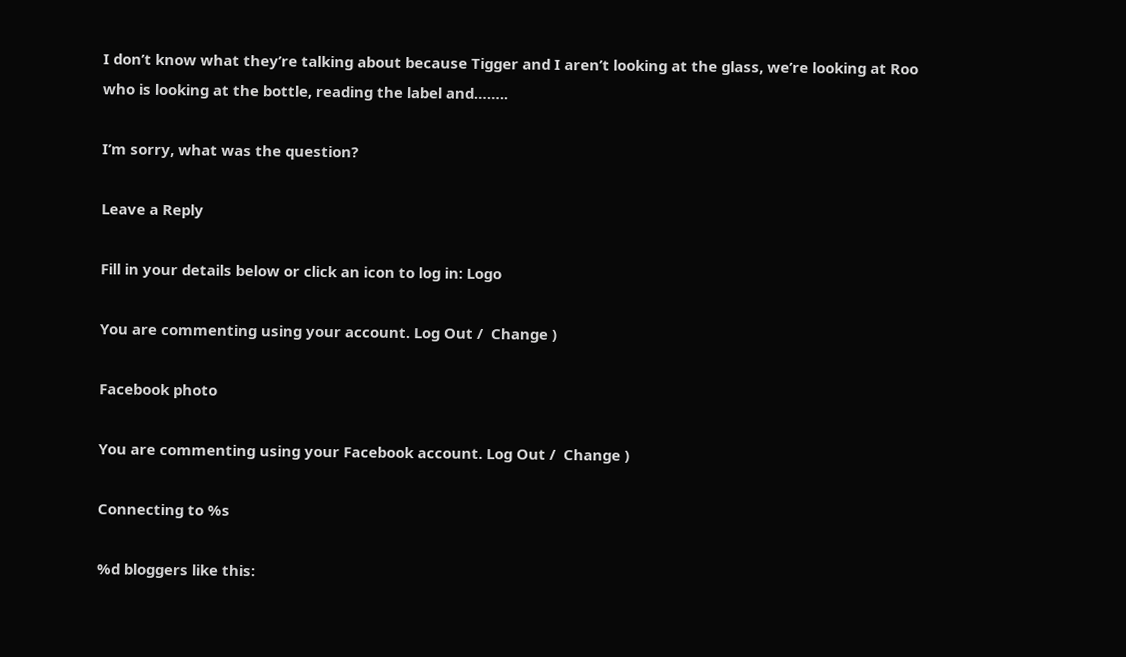I don’t know what they’re talking about because Tigger and I aren’t looking at the glass, we’re looking at Roo who is looking at the bottle, reading the label and……..

I’m sorry, what was the question?

Leave a Reply

Fill in your details below or click an icon to log in: Logo

You are commenting using your account. Log Out /  Change )

Facebook photo

You are commenting using your Facebook account. Log Out /  Change )

Connecting to %s

%d bloggers like this: